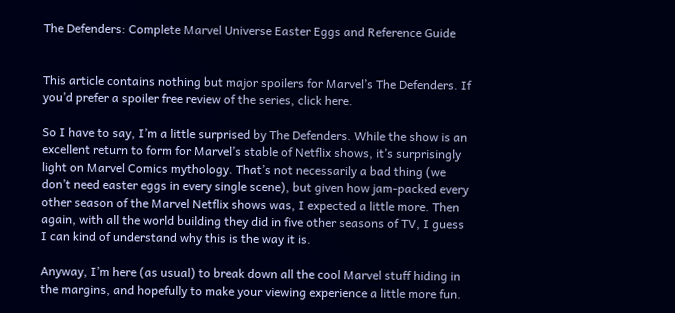The Defenders: Complete Marvel Universe Easter Eggs and Reference Guide


This article contains nothing but major spoilers for Marvel’s The Defenders. If you’d prefer a spoiler free review of the series, click here.

So I have to say, I’m a little surprised by The Defenders. While the show is an excellent return to form for Marvel’s stable of Netflix shows, it’s surprisingly light on Marvel Comics mythology. That’s not necessarily a bad thing (we don’t need easter eggs in every single scene), but given how jam-packed every other season of the Marvel Netflix shows was, I expected a little more. Then again, with all the world building they did in five other seasons of TV, I guess I can kind of understand why this is the way it is.

Anyway, I’m here (as usual) to break down all the cool Marvel stuff hiding in the margins, and hopefully to make your viewing experience a little more fun.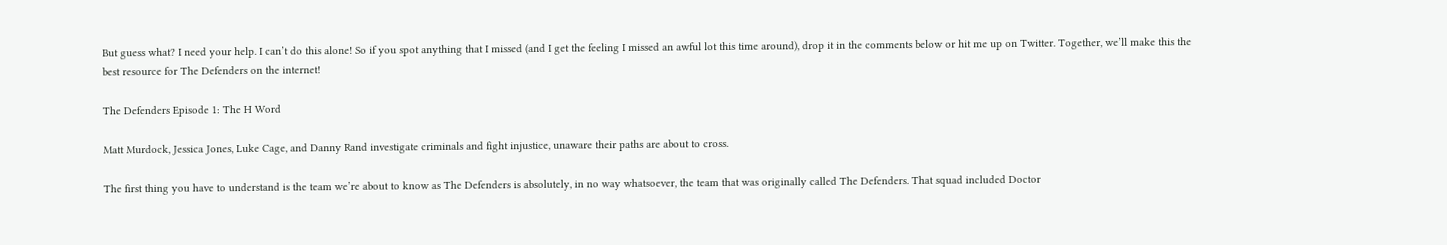But guess what? I need your help. I can’t do this alone! So if you spot anything that I missed (and I get the feeling I missed an awful lot this time around), drop it in the comments below or hit me up on Twitter. Together, we’ll make this the best resource for The Defenders on the internet!

The Defenders Episode 1: The H Word

Matt Murdock, Jessica Jones, Luke Cage, and Danny Rand investigate criminals and fight injustice, unaware their paths are about to cross.

The first thing you have to understand is the team we’re about to know as The Defenders is absolutely, in no way whatsoever, the team that was originally called The Defenders. That squad included Doctor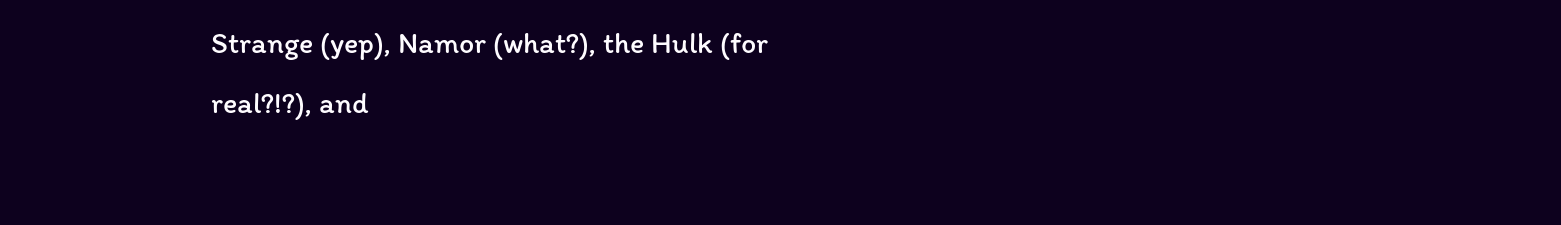Strange (yep), Namor (what?), the Hulk (for real?!?), and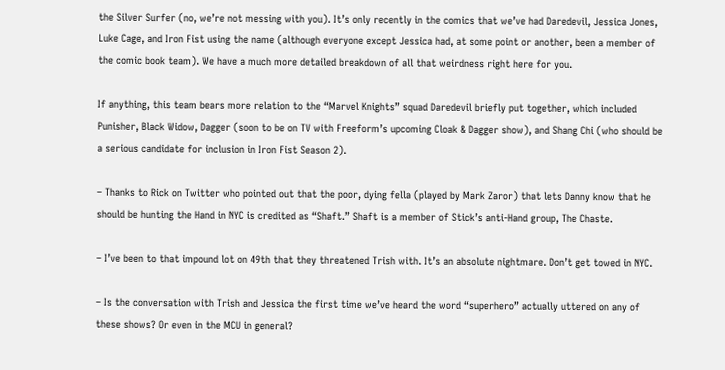the Silver Surfer (no, we’re not messing with you). It’s only recently in the comics that we’ve had Daredevil, Jessica Jones, Luke Cage, and Iron Fist using the name (although everyone except Jessica had, at some point or another, been a member of the comic book team). We have a much more detailed breakdown of all that weirdness right here for you.

If anything, this team bears more relation to the “Marvel Knights” squad Daredevil briefly put together, which included Punisher, Black Widow, Dagger (soon to be on TV with Freeform’s upcoming Cloak & Dagger show), and Shang Chi (who should be a serious candidate for inclusion in Iron Fist Season 2).

– Thanks to Rick on Twitter who pointed out that the poor, dying fella (played by Mark Zaror) that lets Danny know that he should be hunting the Hand in NYC is credited as “Shaft.” Shaft is a member of Stick’s anti-Hand group, The Chaste.

– I’ve been to that impound lot on 49th that they threatened Trish with. It’s an absolute nightmare. Don’t get towed in NYC.

– Is the conversation with Trish and Jessica the first time we’ve heard the word “superhero” actually uttered on any of these shows? Or even in the MCU in general?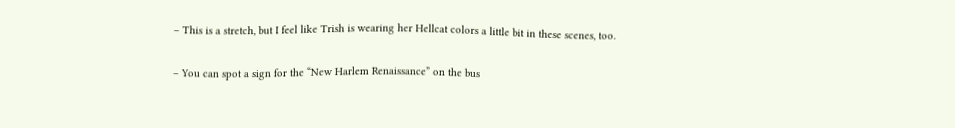– This is a stretch, but I feel like Trish is wearing her Hellcat colors a little bit in these scenes, too.

– You can spot a sign for the “New Harlem Renaissance” on the bus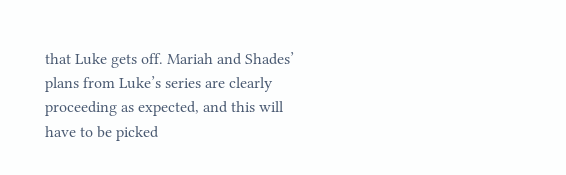that Luke gets off. Mariah and Shades’ plans from Luke’s series are clearly proceeding as expected, and this will have to be picked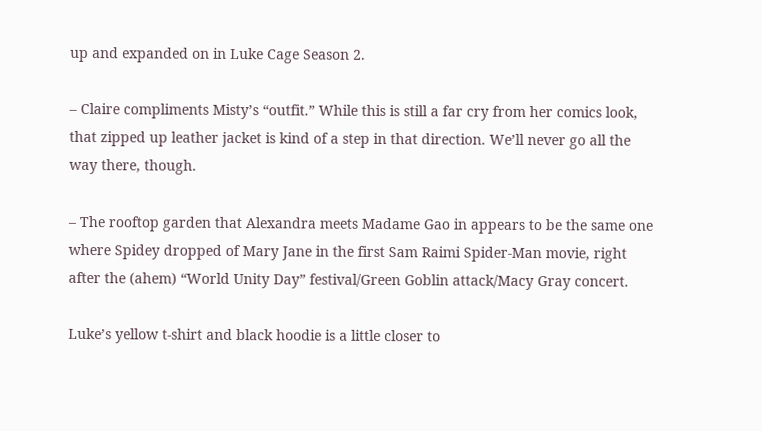up and expanded on in Luke Cage Season 2.

– Claire compliments Misty’s “outfit.” While this is still a far cry from her comics look, that zipped up leather jacket is kind of a step in that direction. We’ll never go all the way there, though.

– The rooftop garden that Alexandra meets Madame Gao in appears to be the same one where Spidey dropped of Mary Jane in the first Sam Raimi Spider-Man movie, right after the (ahem) “World Unity Day” festival/Green Goblin attack/Macy Gray concert.

Luke’s yellow t-shirt and black hoodie is a little closer to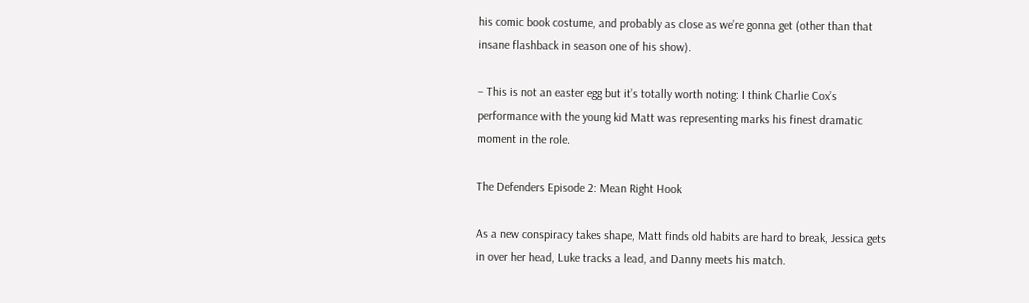his comic book costume, and probably as close as we’re gonna get (other than that insane flashback in season one of his show).

– This is not an easter egg but it’s totally worth noting: I think Charlie Cox’s performance with the young kid Matt was representing marks his finest dramatic moment in the role.

The Defenders Episode 2: Mean Right Hook

As a new conspiracy takes shape, Matt finds old habits are hard to break, Jessica gets in over her head, Luke tracks a lead, and Danny meets his match.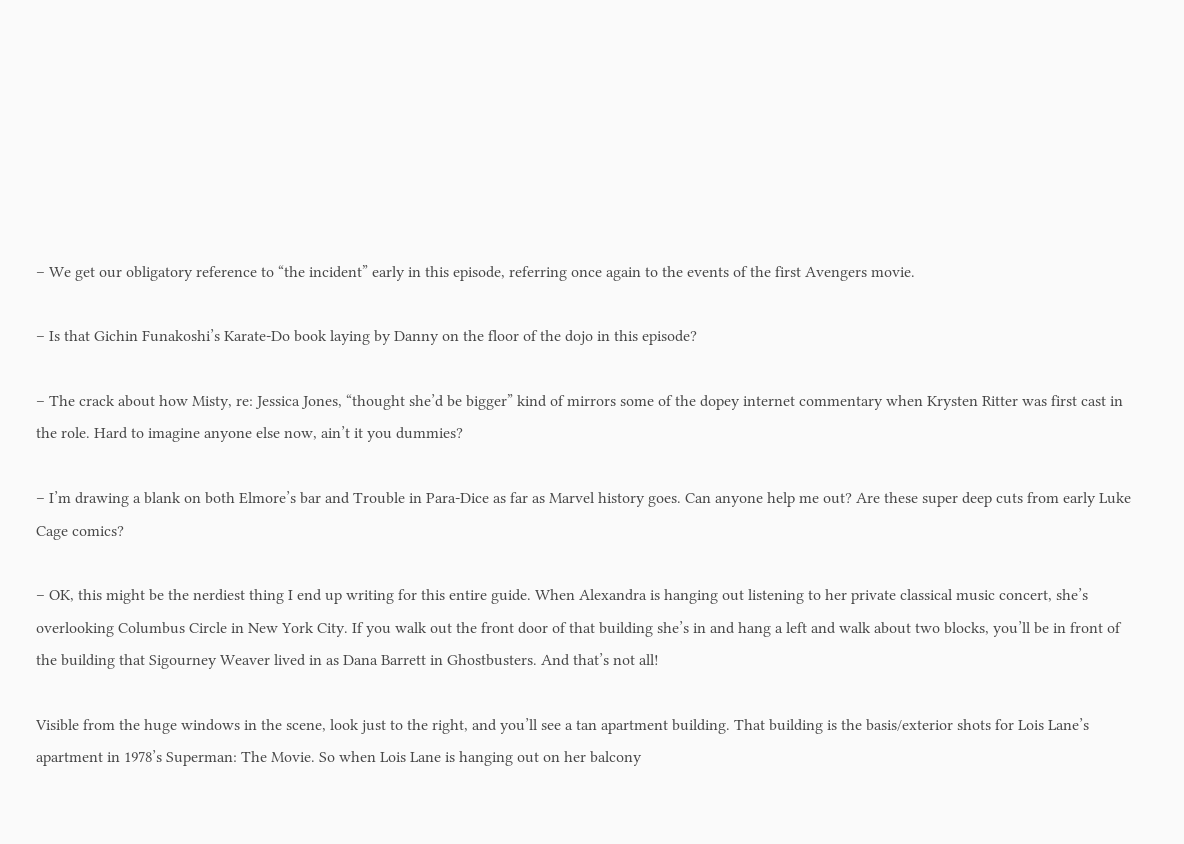– We get our obligatory reference to “the incident” early in this episode, referring once again to the events of the first Avengers movie.

– Is that Gichin Funakoshi’s Karate-Do book laying by Danny on the floor of the dojo in this episode?

– The crack about how Misty, re: Jessica Jones, “thought she’d be bigger” kind of mirrors some of the dopey internet commentary when Krysten Ritter was first cast in the role. Hard to imagine anyone else now, ain’t it you dummies?

– I’m drawing a blank on both Elmore’s bar and Trouble in Para-Dice as far as Marvel history goes. Can anyone help me out? Are these super deep cuts from early Luke Cage comics?

– OK, this might be the nerdiest thing I end up writing for this entire guide. When Alexandra is hanging out listening to her private classical music concert, she’s overlooking Columbus Circle in New York City. If you walk out the front door of that building she’s in and hang a left and walk about two blocks, you’ll be in front of the building that Sigourney Weaver lived in as Dana Barrett in Ghostbusters. And that’s not all!

Visible from the huge windows in the scene, look just to the right, and you’ll see a tan apartment building. That building is the basis/exterior shots for Lois Lane’s apartment in 1978’s Superman: The Movie. So when Lois Lane is hanging out on her balcony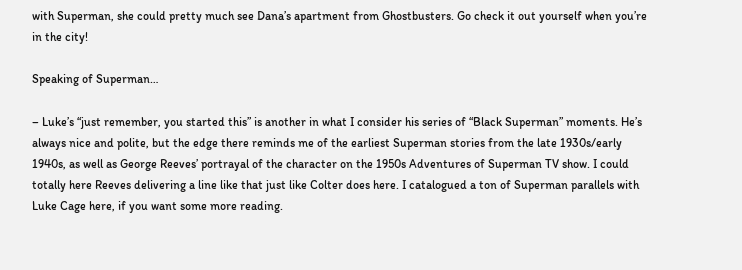with Superman, she could pretty much see Dana’s apartment from Ghostbusters. Go check it out yourself when you’re in the city!

Speaking of Superman…

– Luke’s “just remember, you started this” is another in what I consider his series of “Black Superman” moments. He’s always nice and polite, but the edge there reminds me of the earliest Superman stories from the late 1930s/early 1940s, as well as George Reeves’ portrayal of the character on the 1950s Adventures of Superman TV show. I could totally here Reeves delivering a line like that just like Colter does here. I catalogued a ton of Superman parallels with Luke Cage here, if you want some more reading.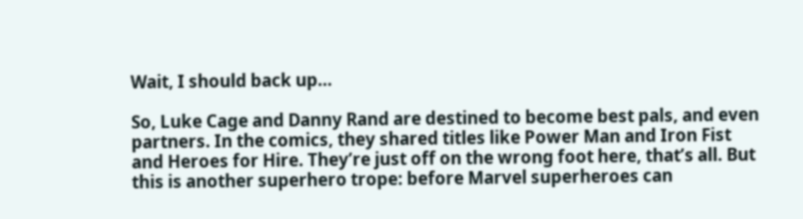Wait, I should back up…

So, Luke Cage and Danny Rand are destined to become best pals, and even partners. In the comics, they shared titles like Power Man and Iron Fist and Heroes for Hire. They’re just off on the wrong foot here, that’s all. But this is another superhero trope: before Marvel superheroes can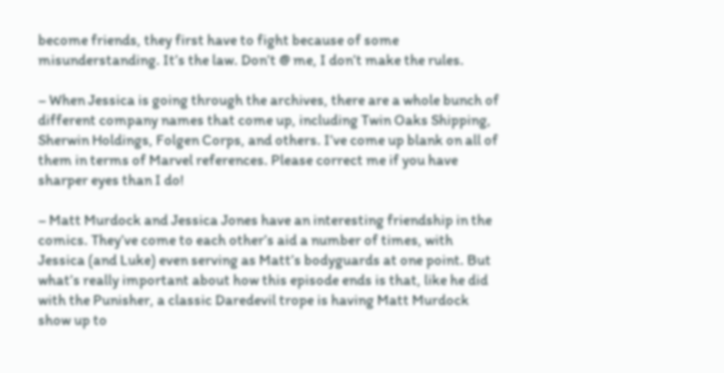become friends, they first have to fight because of some misunderstanding. It’s the law. Don’t @ me, I don’t make the rules.

– When Jessica is going through the archives, there are a whole bunch of different company names that come up, including Twin Oaks Shipping, Sherwin Holdings, Folgen Corps, and others. I’ve come up blank on all of them in terms of Marvel references. Please correct me if you have sharper eyes than I do!

– Matt Murdock and Jessica Jones have an interesting friendship in the comics. They’ve come to each other’s aid a number of times, with Jessica (and Luke) even serving as Matt’s bodyguards at one point. But what’s really important about how this episode ends is that, like he did with the Punisher, a classic Daredevil trope is having Matt Murdock show up to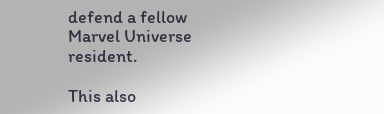defend a fellow Marvel Universe resident.

This also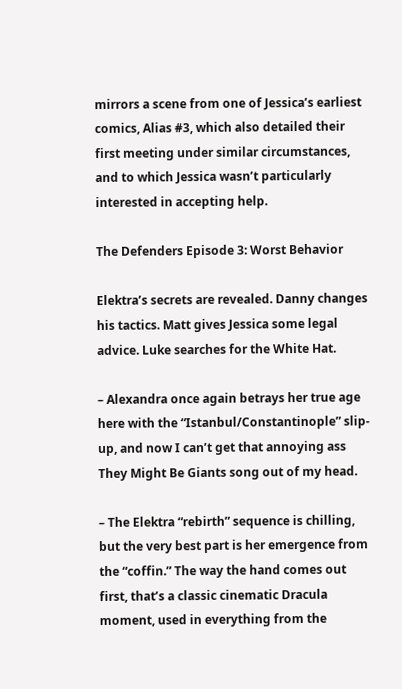mirrors a scene from one of Jessica’s earliest comics, Alias #3, which also detailed their first meeting under similar circumstances, and to which Jessica wasn’t particularly interested in accepting help.

The Defenders Episode 3: Worst Behavior

Elektra’s secrets are revealed. Danny changes his tactics. Matt gives Jessica some legal advice. Luke searches for the White Hat.

– Alexandra once again betrays her true age here with the “Istanbul/Constantinople” slip-up, and now I can’t get that annoying ass They Might Be Giants song out of my head.

– The Elektra “rebirth” sequence is chilling, but the very best part is her emergence from the “coffin.” The way the hand comes out first, that’s a classic cinematic Dracula moment, used in everything from the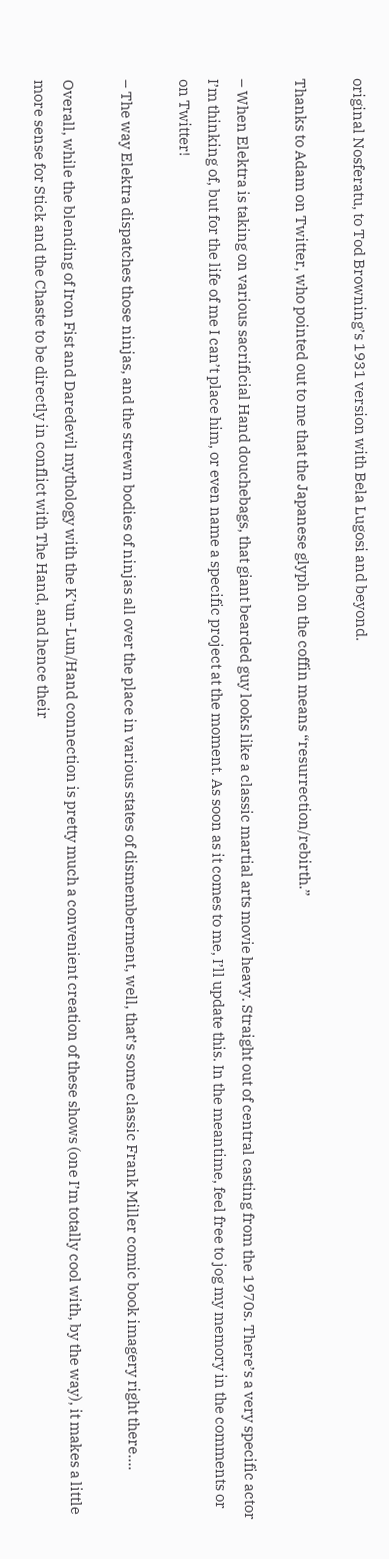original Nosferatu, to Tod Browning’s 1931 version with Bela Lugosi and beyond.

Thanks to Adam on Twitter, who pointed out to me that the Japanese glyph on the coffin means “resurrection/rebirth.”

– When Elektra is taking on various sacrificial Hand douchebags, that giant bearded guy looks like a classic martial arts movie heavy. Straight out of central casting from the 1970s. There’s a very specific actor I’m thinking of, but for the life of me I can’t place him, or even name a specific project at the moment. As soon as it comes to me, I’ll update this. In the meantime, feel free to jog my memory in the comments or on Twitter!

– The way Elektra dispatches those ninjas, and the strewn bodies of ninjas all over the place in various states of dismemberment, well, that’s some classic Frank Miller comic book imagery right there….

Overall, while the blending of Iron Fist and Daredevil mythology with the K’un-Lun/Hand connection is pretty much a convenient creation of these shows (one I’m totally cool with, by the way), it makes a little more sense for Stick and the Chaste to be directly in conflict with The Hand, and hence their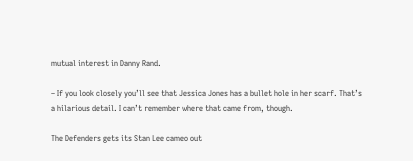mutual interest in Danny Rand.

– If you look closely you’ll see that Jessica Jones has a bullet hole in her scarf. That’s a hilarious detail. I can’t remember where that came from, though.

The Defenders gets its Stan Lee cameo out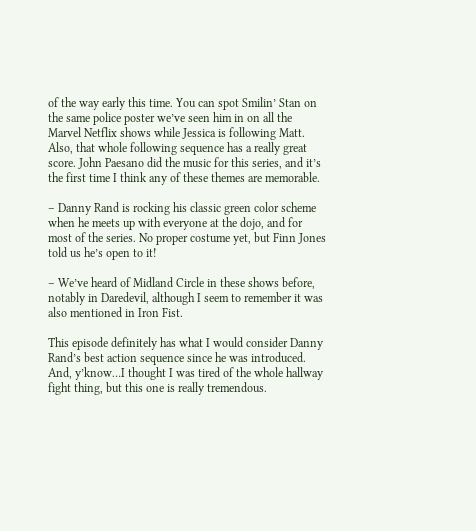of the way early this time. You can spot Smilin’ Stan on the same police poster we’ve seen him in on all the Marvel Netflix shows while Jessica is following Matt. Also, that whole following sequence has a really great score. John Paesano did the music for this series, and it’s the first time I think any of these themes are memorable.

– Danny Rand is rocking his classic green color scheme when he meets up with everyone at the dojo, and for most of the series. No proper costume yet, but Finn Jones told us he’s open to it!

– We’ve heard of Midland Circle in these shows before, notably in Daredevil, although I seem to remember it was also mentioned in Iron Fist.

This episode definitely has what I would consider Danny Rand’s best action sequence since he was introduced. And, y’know…I thought I was tired of the whole hallway fight thing, but this one is really tremendous.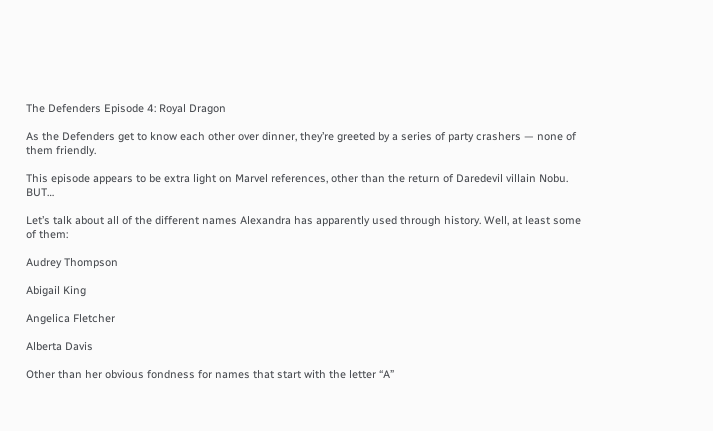The Defenders Episode 4: Royal Dragon

As the Defenders get to know each other over dinner, they’re greeted by a series of party crashers — none of them friendly.

This episode appears to be extra light on Marvel references, other than the return of Daredevil villain Nobu. BUT…

Let’s talk about all of the different names Alexandra has apparently used through history. Well, at least some of them:

Audrey Thompson

Abigail King

Angelica Fletcher

Alberta Davis

Other than her obvious fondness for names that start with the letter “A”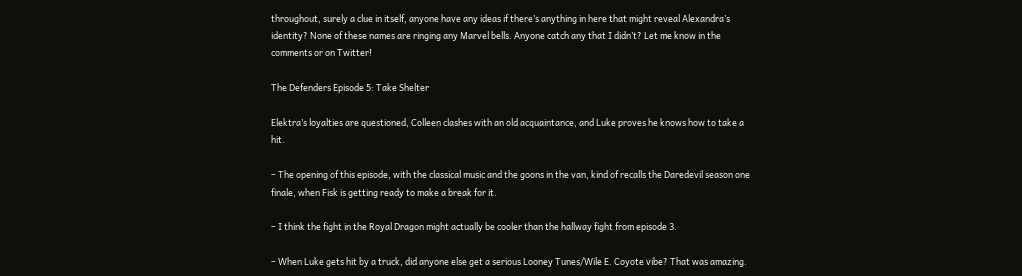throughout, surely a clue in itself, anyone have any ideas if there’s anything in here that might reveal Alexandra’s identity? None of these names are ringing any Marvel bells. Anyone catch any that I didn’t? Let me know in the comments or on Twitter!

The Defenders Episode 5: Take Shelter

Elektra’s loyalties are questioned, Colleen clashes with an old acquaintance, and Luke proves he knows how to take a hit.

– The opening of this episode, with the classical music and the goons in the van, kind of recalls the Daredevil season one finale, when Fisk is getting ready to make a break for it.

– I think the fight in the Royal Dragon might actually be cooler than the hallway fight from episode 3.

– When Luke gets hit by a truck, did anyone else get a serious Looney Tunes/Wile E. Coyote vibe? That was amazing.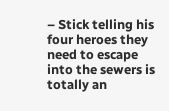– Stick telling his four heroes they need to escape into the sewers is totally an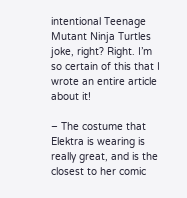intentional Teenage Mutant Ninja Turtles joke, right? Right. I’m so certain of this that I wrote an entire article about it!

– The costume that Elektra is wearing is really great, and is the closest to her comic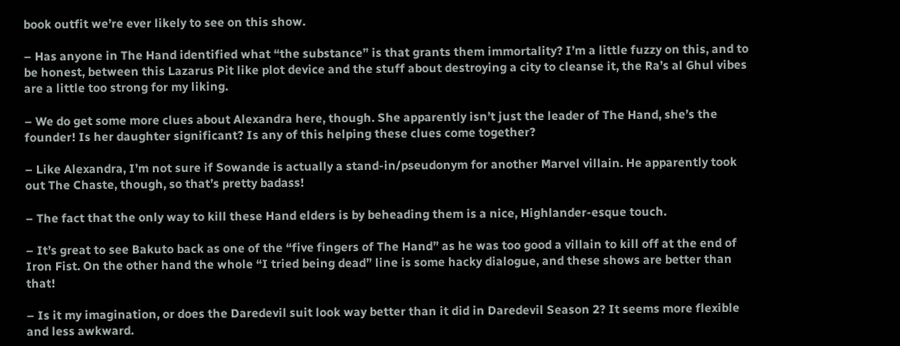book outfit we’re ever likely to see on this show.

– Has anyone in The Hand identified what “the substance” is that grants them immortality? I’m a little fuzzy on this, and to be honest, between this Lazarus Pit like plot device and the stuff about destroying a city to cleanse it, the Ra’s al Ghul vibes are a little too strong for my liking.

– We do get some more clues about Alexandra here, though. She apparently isn’t just the leader of The Hand, she’s the founder! Is her daughter significant? Is any of this helping these clues come together?

– Like Alexandra, I’m not sure if Sowande is actually a stand-in/pseudonym for another Marvel villain. He apparently took out The Chaste, though, so that’s pretty badass!

– The fact that the only way to kill these Hand elders is by beheading them is a nice, Highlander-esque touch.

– It’s great to see Bakuto back as one of the “five fingers of The Hand” as he was too good a villain to kill off at the end of Iron Fist. On the other hand the whole “I tried being dead” line is some hacky dialogue, and these shows are better than that!

– Is it my imagination, or does the Daredevil suit look way better than it did in Daredevil Season 2? It seems more flexible and less awkward.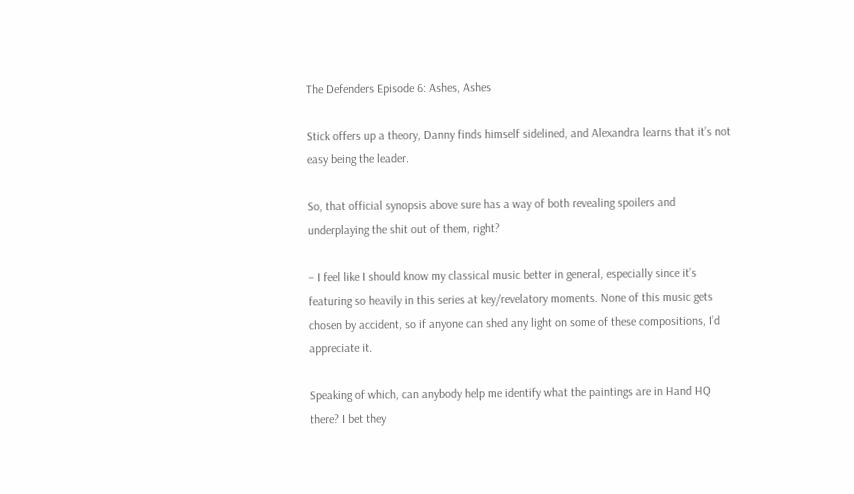The Defenders Episode 6: Ashes, Ashes

Stick offers up a theory, Danny finds himself sidelined, and Alexandra learns that it’s not easy being the leader.

So, that official synopsis above sure has a way of both revealing spoilers and underplaying the shit out of them, right?

– I feel like I should know my classical music better in general, especially since it’s featuring so heavily in this series at key/revelatory moments. None of this music gets chosen by accident, so if anyone can shed any light on some of these compositions, I’d appreciate it.

Speaking of which, can anybody help me identify what the paintings are in Hand HQ there? I bet they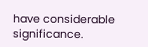have considerable significance.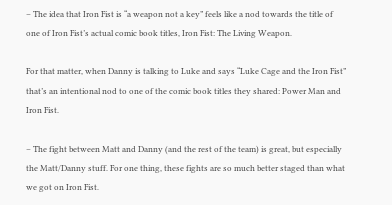– The idea that Iron Fist is “a weapon not a key” feels like a nod towards the title of one of Iron Fist’s actual comic book titles, Iron Fist: The Living Weapon.

For that matter, when Danny is talking to Luke and says “Luke Cage and the Iron Fist” that’s an intentional nod to one of the comic book titles they shared: Power Man and Iron Fist.

– The fight between Matt and Danny (and the rest of the team) is great, but especially the Matt/Danny stuff. For one thing, these fights are so much better staged than what we got on Iron Fist.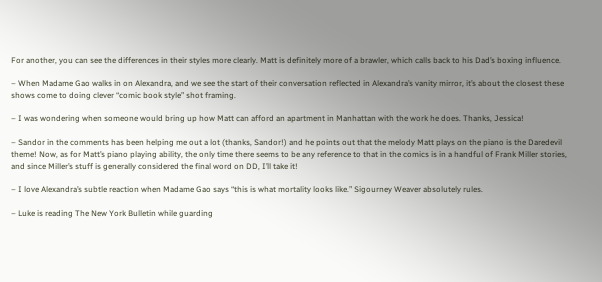For another, you can see the differences in their styles more clearly. Matt is definitely more of a brawler, which calls back to his Dad’s boxing influence.

– When Madame Gao walks in on Alexandra, and we see the start of their conversation reflected in Alexandra’s vanity mirror, it’s about the closest these shows come to doing clever “comic book style” shot framing.

– I was wondering when someone would bring up how Matt can afford an apartment in Manhattan with the work he does. Thanks, Jessica!

– Sandor in the comments has been helping me out a lot (thanks, Sandor!) and he points out that the melody Matt plays on the piano is the Daredevil theme! Now, as for Matt’s piano playing ability, the only time there seems to be any reference to that in the comics is in a handful of Frank Miller stories, and since Miller’s stuff is generally considered the final word on DD, I’ll take it!

– I love Alexandra’s subtle reaction when Madame Gao says “this is what mortality looks like.” Sigourney Weaver absolutely rules.

– Luke is reading The New York Bulletin while guarding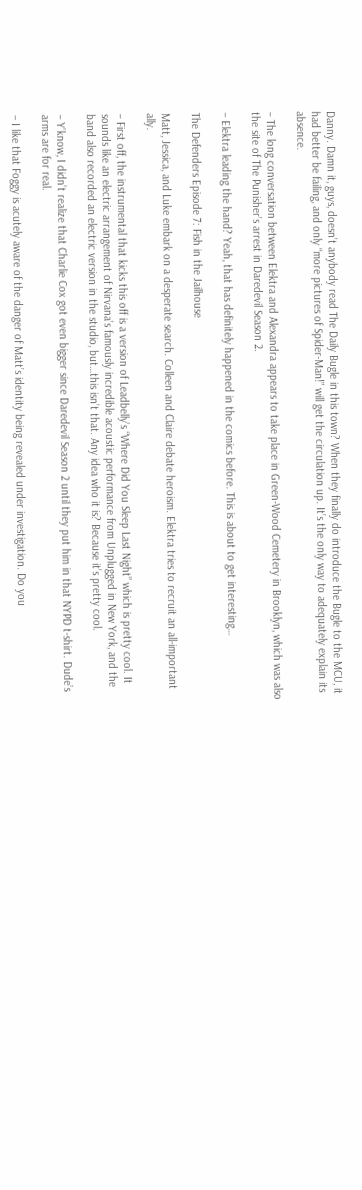Danny. Damn it, guys, doesn’t anybody read The Daily Bugle in this town? When they finally do introduce the Bugle to the MCU, it had better be failing, and only “more pictures of Spider-Man!” will get the circulation up. It’s the only way to adequately explain its absence.

– The long conversation between Elektra and Alexandra appears to take place in Green-Wood Cemetery in Brooklyn, which was also the site of The Punisher’s arrest in Daredevil Season 2.

– Elektra leading the hand? Yeah, that has definitely happened in the comics before. This is about to get interesting…

The Defenders Episode 7: Fish in the Jailhouse

Matt, Jessica, and Luke embark on a desperate search. Colleen and Claire debate heroism. Elektra tries to recruit an all-important ally.

– First off, the instrumental that kicks this off is a version of Leadbelly’s “Where Did You Sleep Last Night” which is pretty cool. It sounds like an electric arrangement of Nirvana’s famously incredible acoustic performance from Unplugged in New York, and the band also recorded an electric version in the studio, but…this isn’t that. Any idea who it is? Because it’s pretty cool.

– Y’know, I didn’t realize that Charlie Cox got even bigger since Daredevil Season 2 until they put him in that NYPD t-shirt. Dude’s arms are for real.

– I like that Foggy is acutely aware of the danger of Matt’s identity being revealed under investigation. Do you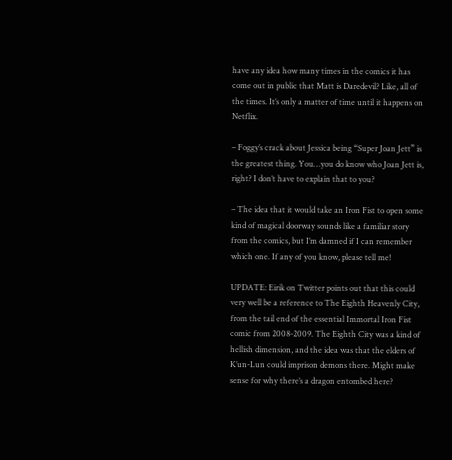have any idea how many times in the comics it has come out in public that Matt is Daredevil? Like, all of the times. It’s only a matter of time until it happens on Netflix.

– Foggy’s crack about Jessica being “Super Joan Jett” is the greatest thing. You…you do know who Joan Jett is, right? I don’t have to explain that to you?

– The idea that it would take an Iron Fist to open some kind of magical doorway sounds like a familiar story from the comics, but I’m damned if I can remember which one. If any of you know, please tell me!

UPDATE: Eirik on Twitter points out that this could very well be a reference to The Eighth Heavenly City, from the tail end of the essential Immortal Iron Fist comic from 2008-2009. The Eighth City was a kind of hellish dimension, and the idea was that the elders of K’un-Lun could imprison demons there. Might make sense for why there’s a dragon entombed here?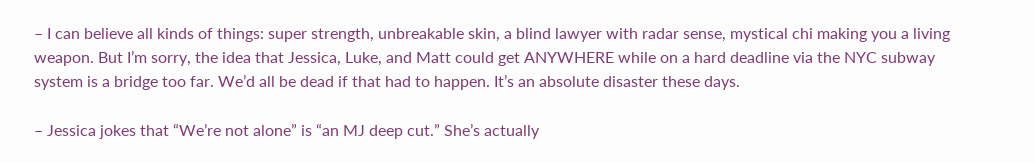– I can believe all kinds of things: super strength, unbreakable skin, a blind lawyer with radar sense, mystical chi making you a living weapon. But I’m sorry, the idea that Jessica, Luke, and Matt could get ANYWHERE while on a hard deadline via the NYC subway system is a bridge too far. We’d all be dead if that had to happen. It’s an absolute disaster these days.

– Jessica jokes that “We’re not alone” is “an MJ deep cut.” She’s actually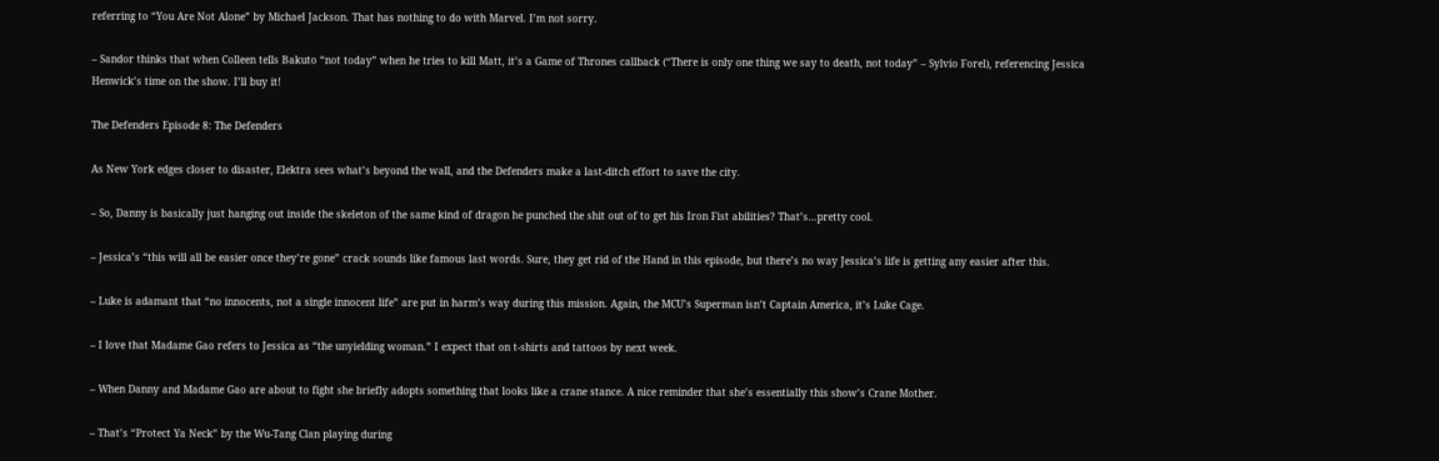referring to “You Are Not Alone” by Michael Jackson. That has nothing to do with Marvel. I’m not sorry.

– Sandor thinks that when Colleen tells Bakuto “not today” when he tries to kill Matt, it’s a Game of Thrones callback (“There is only one thing we say to death, not today” – Sylvio Forel), referencing Jessica Henwick’s time on the show. I’ll buy it!

The Defenders Episode 8: The Defenders

As New York edges closer to disaster, Elektra sees what’s beyond the wall, and the Defenders make a last-ditch effort to save the city.

– So, Danny is basically just hanging out inside the skeleton of the same kind of dragon he punched the shit out of to get his Iron Fist abilities? That’s…pretty cool.

– Jessica’s “this will all be easier once they’re gone” crack sounds like famous last words. Sure, they get rid of the Hand in this episode, but there’s no way Jessica’s life is getting any easier after this.

– Luke is adamant that “no innocents, not a single innocent life” are put in harm’s way during this mission. Again, the MCU’s Superman isn’t Captain America, it’s Luke Cage.

– I love that Madame Gao refers to Jessica as “the unyielding woman.” I expect that on t-shirts and tattoos by next week.

– When Danny and Madame Gao are about to fight she briefly adopts something that looks like a crane stance. A nice reminder that she’s essentially this show’s Crane Mother.

– That’s “Protect Ya Neck” by the Wu-Tang Clan playing during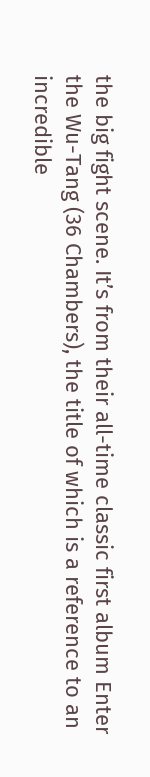the big fight scene. It’s from their all-time classic first album Enter the Wu-Tang (36 Chambers), the title of which is a reference to an incredible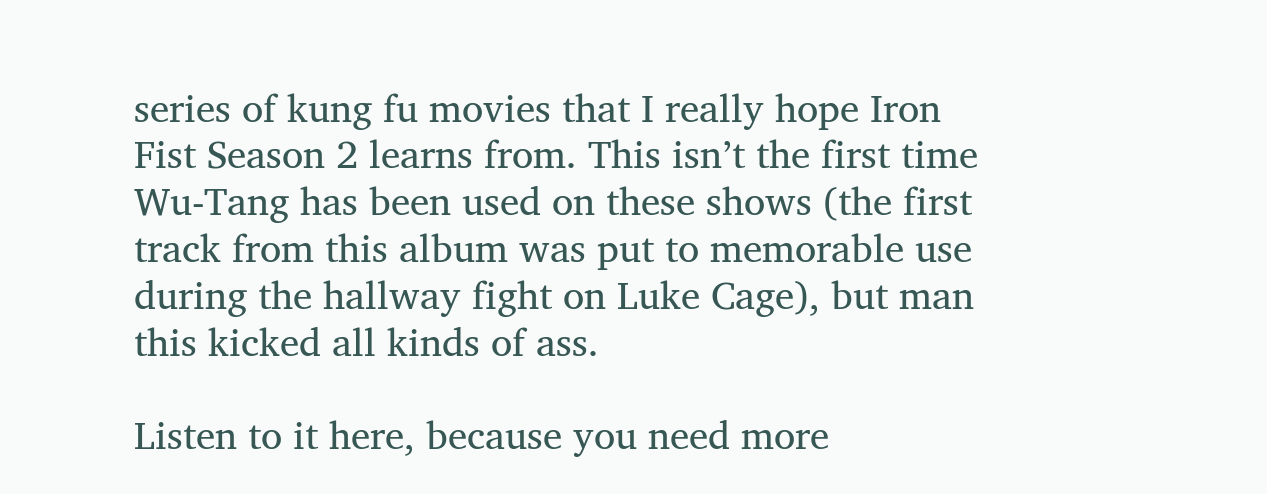series of kung fu movies that I really hope Iron Fist Season 2 learns from. This isn’t the first time Wu-Tang has been used on these shows (the first track from this album was put to memorable use during the hallway fight on Luke Cage), but man this kicked all kinds of ass.

Listen to it here, because you need more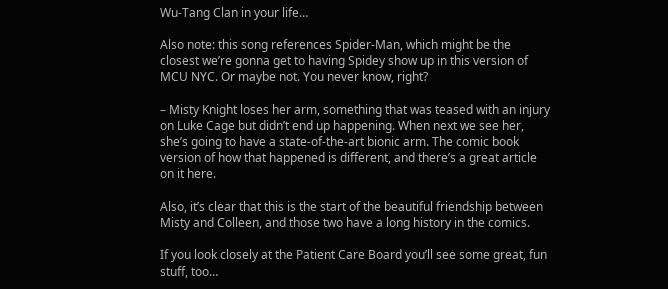Wu-Tang Clan in your life…

Also note: this song references Spider-Man, which might be the closest we’re gonna get to having Spidey show up in this version of MCU NYC. Or maybe not. You never know, right?

– Misty Knight loses her arm, something that was teased with an injury on Luke Cage but didn’t end up happening. When next we see her, she’s going to have a state-of-the-art bionic arm. The comic book version of how that happened is different, and there’s a great article on it here.

Also, it’s clear that this is the start of the beautiful friendship between Misty and Colleen, and those two have a long history in the comics.

If you look closely at the Patient Care Board you’ll see some great, fun stuff, too…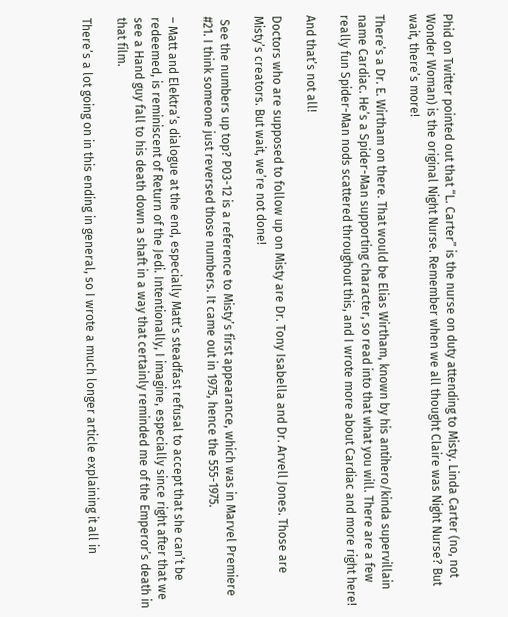Phid on Twitter pointed out that “L. Carter” is the nurse on duty attending to Misty. Linda Carter (no, not Wonder Woman) is the original Night Nurse. Remember when we all thought Claire was Night Nurse? But wait, there’s more!

There’s a Dr. E. Wirtham on there. That would be Elias Wirtham, known by his antihero/kinda supervillain name Cardiac. He’s a Spider-Man supporting character, so read into that what you will. There are a few really fun Spider-Man nods scattered throughout this, and I wrote more about Cardiac and more right here!

And that’s not all!

Doctors who are supposed to follow up on Misty are Dr. Tony Isabella and Dr. Arvell Jones. Those are Misty’s creators. But wait, we’re not done!

 See the numbers up top? P03-12 is a reference to Misty’s first appearance, which was in Marvel Premiere #21. I think someone just reversed those numbers. It came out in 1975, hence the 555-1975.

– Matt and Elektra’s dialogue at the end, especially Matt’s steadfast refusal to accept that she can’t be redeemed, is reminiscent of Return of the Jedi. Intentionally, I imagine, especially since right after that we see a Hand guy fall to his death down a shaft in a way that certainly reminded me of the Emperor’s death in that film.

There’s a lot going on in this ending in general, so I wrote a much longer article explaining it all in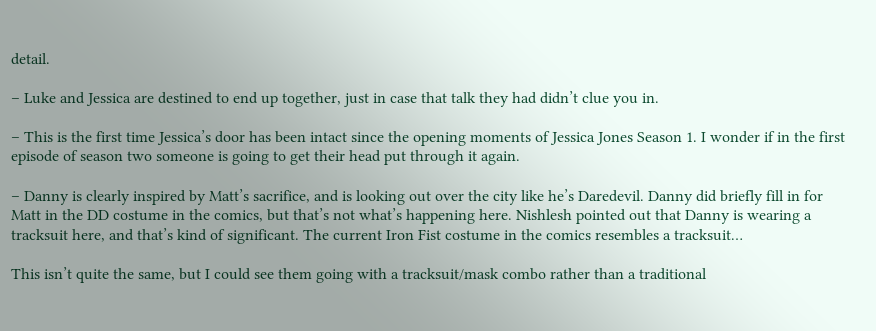detail.

– Luke and Jessica are destined to end up together, just in case that talk they had didn’t clue you in.

– This is the first time Jessica’s door has been intact since the opening moments of Jessica Jones Season 1. I wonder if in the first episode of season two someone is going to get their head put through it again.

– Danny is clearly inspired by Matt’s sacrifice, and is looking out over the city like he’s Daredevil. Danny did briefly fill in for Matt in the DD costume in the comics, but that’s not what’s happening here. Nishlesh pointed out that Danny is wearing a tracksuit here, and that’s kind of significant. The current Iron Fist costume in the comics resembles a tracksuit…

This isn’t quite the same, but I could see them going with a tracksuit/mask combo rather than a traditional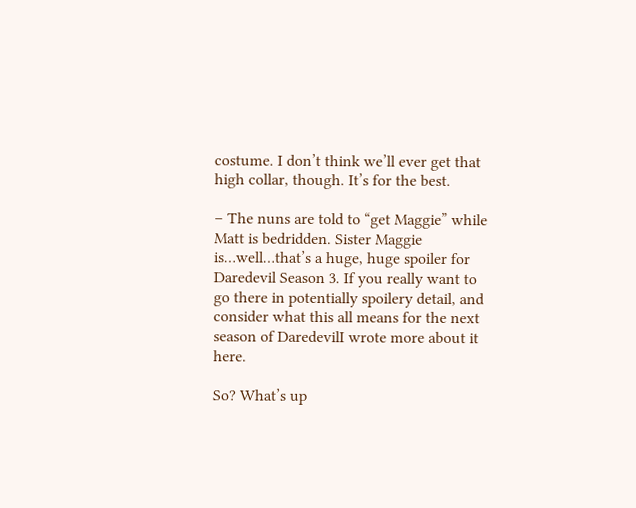costume. I don’t think we’ll ever get that high collar, though. It’s for the best.

– The nuns are told to “get Maggie” while Matt is bedridden. Sister Maggie is…well…that’s a huge, huge spoiler for Daredevil Season 3. If you really want to go there in potentially spoilery detail, and consider what this all means for the next season of DaredevilI wrote more about it here.

So? What’s up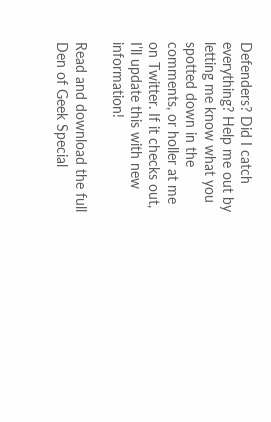Defenders? Did I catch everything? Help me out by letting me know what you spotted down in the comments, or holler at me on Twitter. If it checks out, I’ll update this with new information!

Read and download the full Den of Geek Special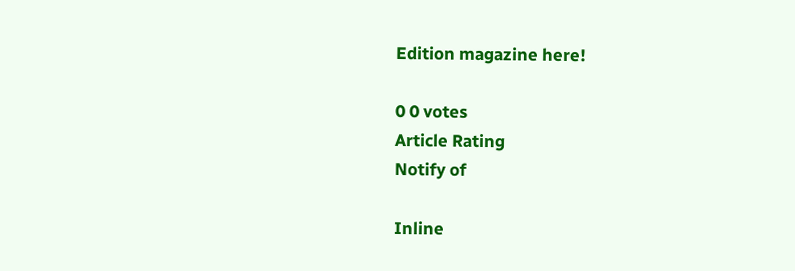Edition magazine here!

0 0 votes
Article Rating
Notify of

Inline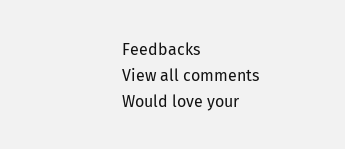Feedbacks
View all comments
Would love your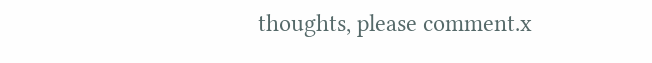thoughts, please comment.x